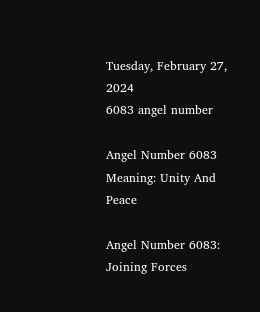Tuesday, February 27, 2024
6083 angel number

Angel Number 6083 Meaning: Unity And Peace

Angel Number 6083: Joining Forces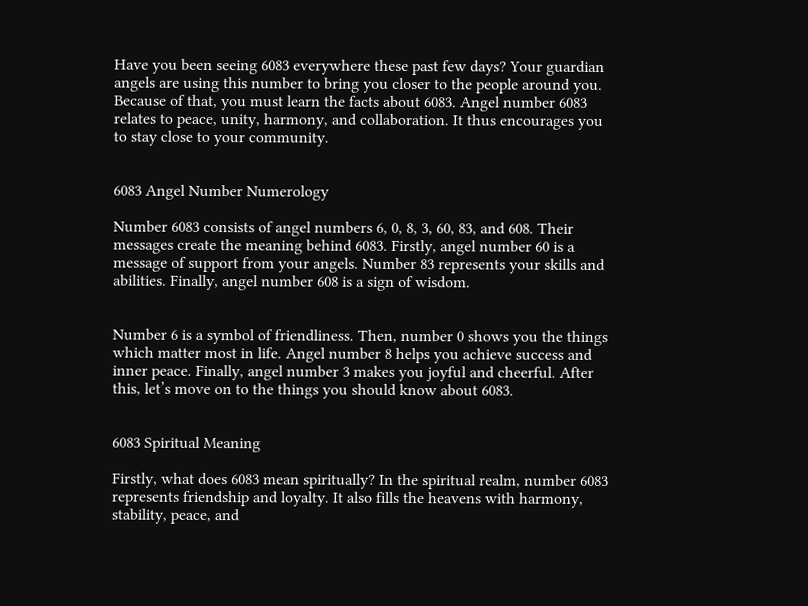Have you been seeing 6083 everywhere these past few days? Your guardian angels are using this number to bring you closer to the people around you. Because of that, you must learn the facts about 6083. Angel number 6083 relates to peace, unity, harmony, and collaboration. It thus encourages you to stay close to your community.


6083 Angel Number Numerology

Number 6083 consists of angel numbers 6, 0, 8, 3, 60, 83, and 608. Their messages create the meaning behind 6083. Firstly, angel number 60 is a message of support from your angels. Number 83 represents your skills and abilities. Finally, angel number 608 is a sign of wisdom.


Number 6 is a symbol of friendliness. Then, number 0 shows you the things which matter most in life. Angel number 8 helps you achieve success and inner peace. Finally, angel number 3 makes you joyful and cheerful. After this, let’s move on to the things you should know about 6083.


6083 Spiritual Meaning

Firstly, what does 6083 mean spiritually? In the spiritual realm, number 6083 represents friendship and loyalty. It also fills the heavens with harmony, stability, peace, and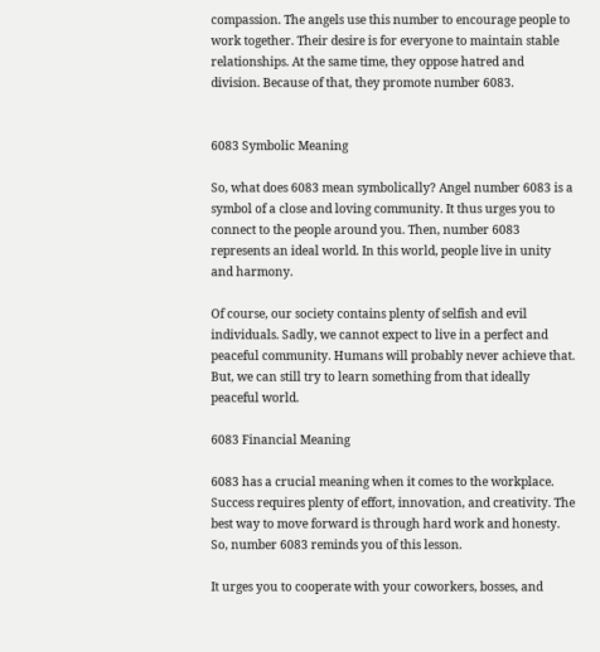compassion. The angels use this number to encourage people to work together. Their desire is for everyone to maintain stable relationships. At the same time, they oppose hatred and division. Because of that, they promote number 6083.


6083 Symbolic Meaning

So, what does 6083 mean symbolically? Angel number 6083 is a symbol of a close and loving community. It thus urges you to connect to the people around you. Then, number 6083 represents an ideal world. In this world, people live in unity and harmony.

Of course, our society contains plenty of selfish and evil individuals. Sadly, we cannot expect to live in a perfect and peaceful community. Humans will probably never achieve that. But, we can still try to learn something from that ideally peaceful world.

6083 Financial Meaning

6083 has a crucial meaning when it comes to the workplace. Success requires plenty of effort, innovation, and creativity. The best way to move forward is through hard work and honesty. So, number 6083 reminds you of this lesson.

It urges you to cooperate with your coworkers, bosses, and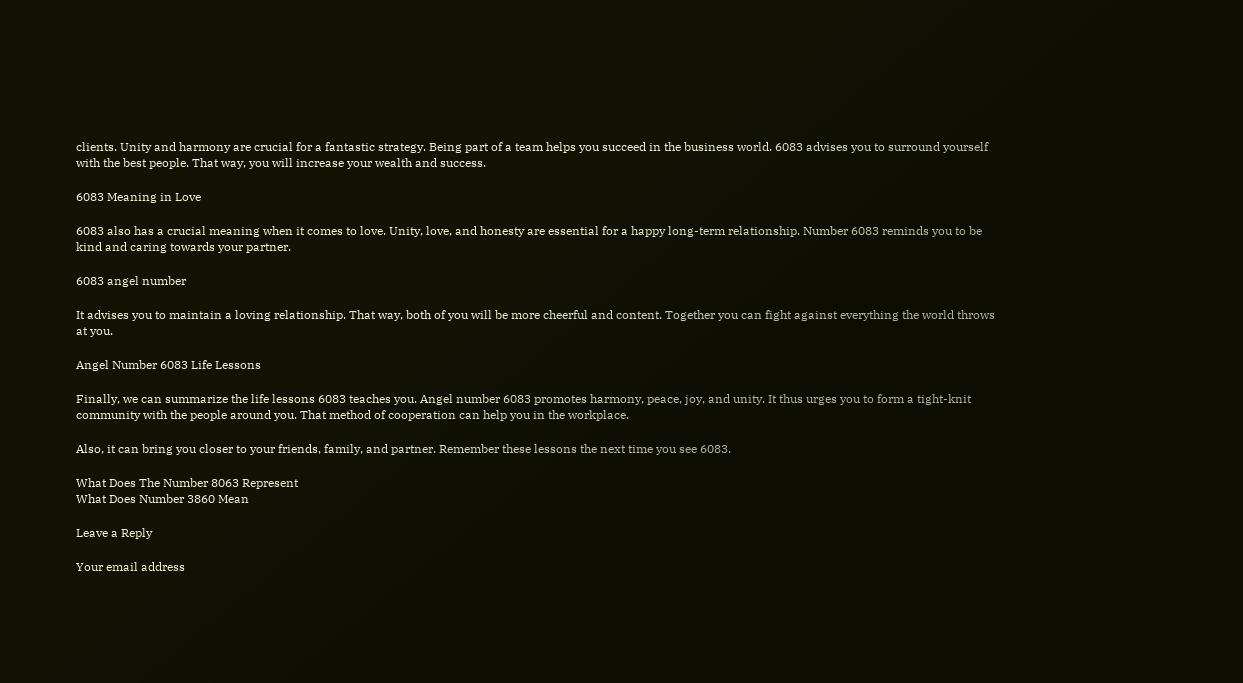clients. Unity and harmony are crucial for a fantastic strategy. Being part of a team helps you succeed in the business world. 6083 advises you to surround yourself with the best people. That way, you will increase your wealth and success.

6083 Meaning in Love

6083 also has a crucial meaning when it comes to love. Unity, love, and honesty are essential for a happy long-term relationship. Number 6083 reminds you to be kind and caring towards your partner.

6083 angel number

It advises you to maintain a loving relationship. That way, both of you will be more cheerful and content. Together you can fight against everything the world throws at you.

Angel Number 6083 Life Lessons

Finally, we can summarize the life lessons 6083 teaches you. Angel number 6083 promotes harmony, peace, joy, and unity. It thus urges you to form a tight-knit community with the people around you. That method of cooperation can help you in the workplace.

Also, it can bring you closer to your friends, family, and partner. Remember these lessons the next time you see 6083.

What Does The Number 8063 Represent
What Does Number 3860 Mean

Leave a Reply

Your email address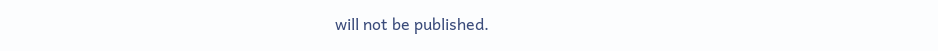will not be published.